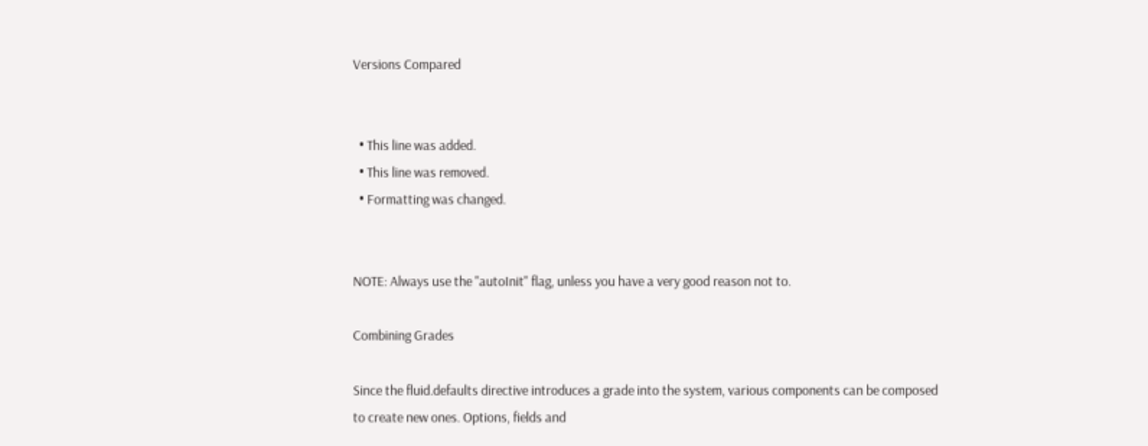Versions Compared


  • This line was added.
  • This line was removed.
  • Formatting was changed.


NOTE: Always use the "autoInit" flag, unless you have a very good reason not to.

Combining Grades

Since the fluid.defaults directive introduces a grade into the system, various components can be composed to create new ones. Options, fields and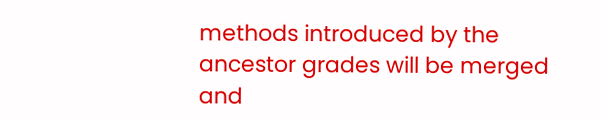methods introduced by the ancestor grades will be merged and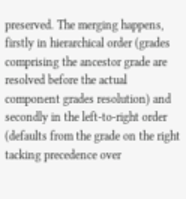preserved. The merging happens, firstly in hierarchical order (grades comprising the ancestor grade are resolved before the actual component grades resolution) and secondly in the left-to-right order (defaults from the grade on the right tacking precedence over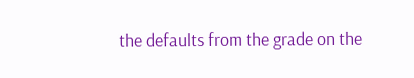the defaults from the grade on the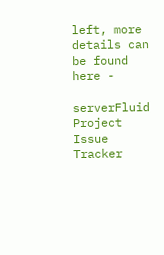left, more details can be found here -

serverFluid Project Issue Tracker